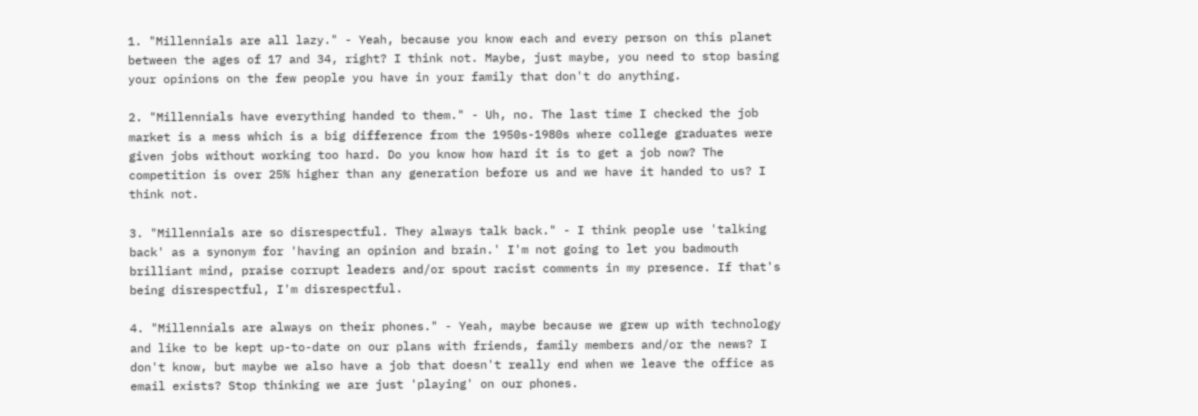1. "Millennials are all lazy." - Yeah, because you know each and every person on this planet between the ages of 17 and 34, right? I think not. Maybe, just maybe, you need to stop basing your opinions on the few people you have in your family that don't do anything.

2. "Millennials have everything handed to them." - Uh, no. The last time I checked the job market is a mess which is a big difference from the 1950s-1980s where college graduates were given jobs without working too hard. Do you know how hard it is to get a job now? The competition is over 25% higher than any generation before us and we have it handed to us? I think not.

3. "Millennials are so disrespectful. They always talk back." - I think people use 'talking back' as a synonym for 'having an opinion and brain.' I'm not going to let you badmouth brilliant mind, praise corrupt leaders and/or spout racist comments in my presence. If that's being disrespectful, I'm disrespectful.

4. "Millennials are always on their phones." - Yeah, maybe because we grew up with technology and like to be kept up-to-date on our plans with friends, family members and/or the news? I don't know, but maybe we also have a job that doesn't really end when we leave the office as email exists? Stop thinking we are just 'playing' on our phones.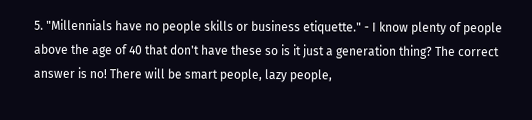5. "Millennials have no people skills or business etiquette." - I know plenty of people above the age of 40 that don't have these so is it just a generation thing? The correct answer is no! There will be smart people, lazy people,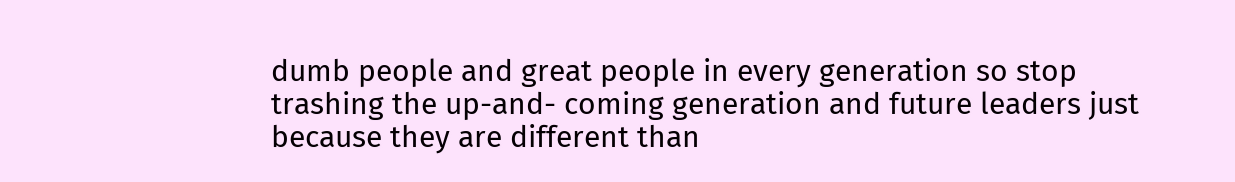dumb people and great people in every generation so stop trashing the up-and- coming generation and future leaders just because they are different than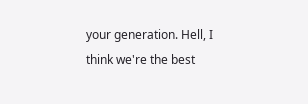your generation. Hell, I think we're the best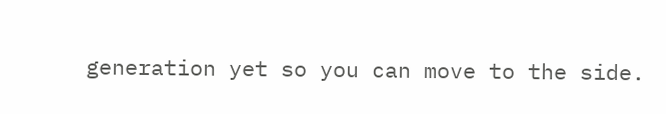generation yet so you can move to the side.